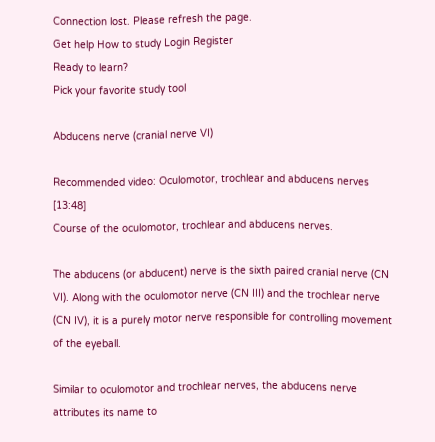Connection lost. Please refresh the page.
Get help How to study Login Register
Ready to learn?
Pick your favorite study tool

Abducens nerve (cranial nerve VI)

Recommended video: Oculomotor, trochlear and abducens nerves [13:48]
Course of the oculomotor, trochlear and abducens nerves.

The abducens (or abducent) nerve is the sixth paired cranial nerve (CN VI). Along with the oculomotor nerve (CN III) and the trochlear nerve (CN IV), it is a purely motor nerve responsible for controlling movement of the eyeball.

Similar to oculomotor and trochlear nerves, the abducens nerve attributes its name to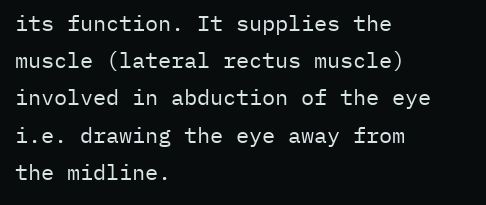its function. It supplies the muscle (lateral rectus muscle) involved in abduction of the eye i.e. drawing the eye away from the midline.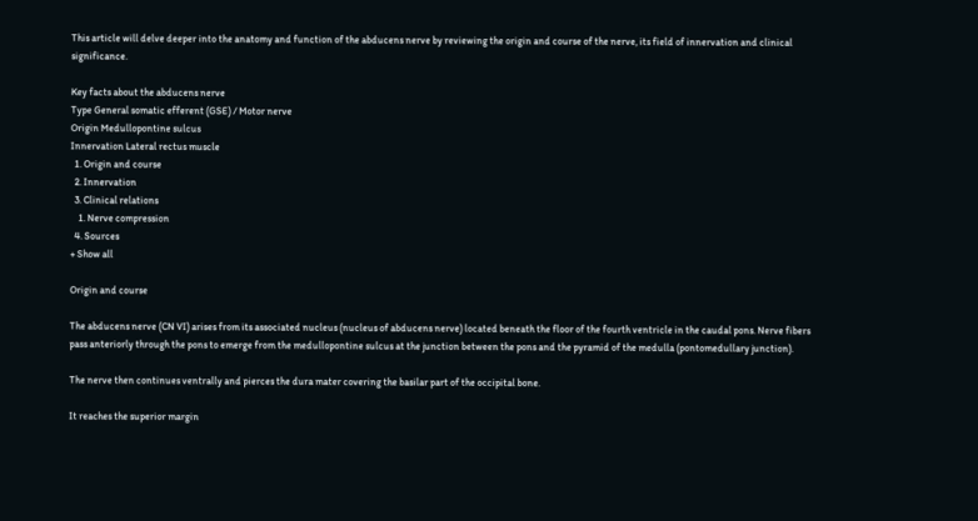This article will delve deeper into the anatomy and function of the abducens nerve by reviewing the origin and course of the nerve, its field of innervation and clinical significance.

Key facts about the abducens nerve
Type General somatic efferent (GSE) / Motor nerve
Origin Medullopontine sulcus
Innervation Lateral rectus muscle
  1. Origin and course
  2. Innervation
  3. Clinical relations
    1. Nerve compression
  4. Sources
+ Show all

Origin and course

The abducens nerve (CN VI) arises from its associated nucleus (nucleus of abducens nerve) located beneath the floor of the fourth ventricle in the caudal pons. Nerve fibers pass anteriorly through the pons to emerge from the medullopontine sulcus at the junction between the pons and the pyramid of the medulla (pontomedullary junction).

The nerve then continues ventrally and pierces the dura mater covering the basilar part of the occipital bone.

It reaches the superior margin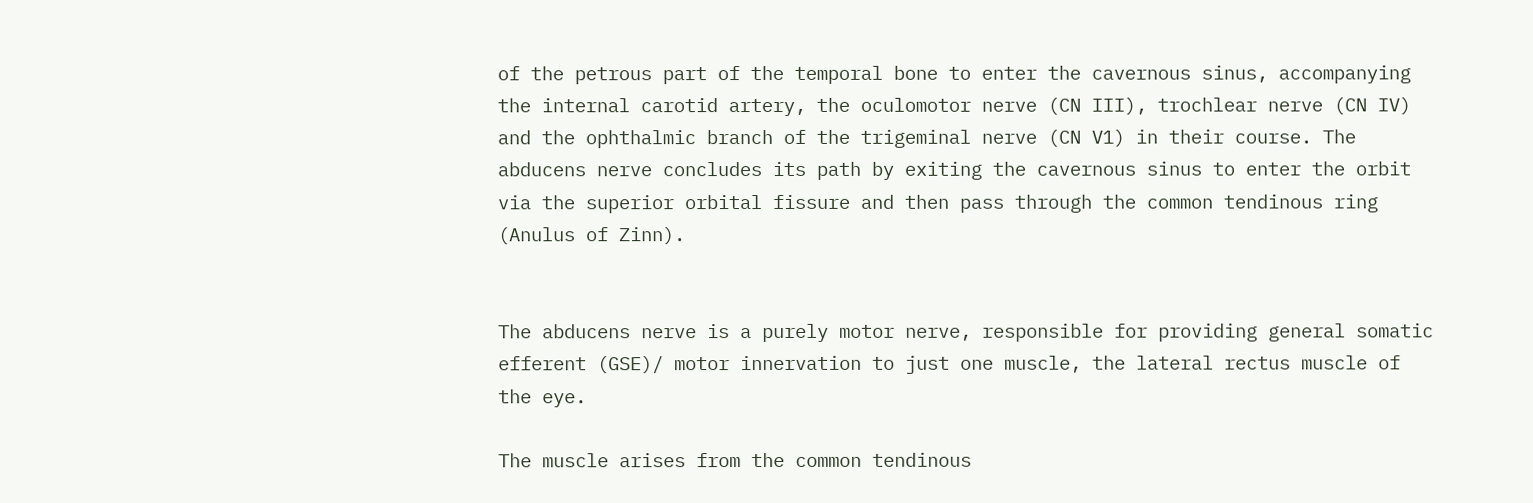of the petrous part of the temporal bone to enter the cavernous sinus, accompanying the internal carotid artery, the oculomotor nerve (CN III), trochlear nerve (CN IV) and the ophthalmic branch of the trigeminal nerve (CN V1) in their course. The abducens nerve concludes its path by exiting the cavernous sinus to enter the orbit via the superior orbital fissure and then pass through the common tendinous ring (Anulus of Zinn).


The abducens nerve is a purely motor nerve, responsible for providing general somatic efferent (GSE)/ motor innervation to just one muscle, the lateral rectus muscle of the eye.

The muscle arises from the common tendinous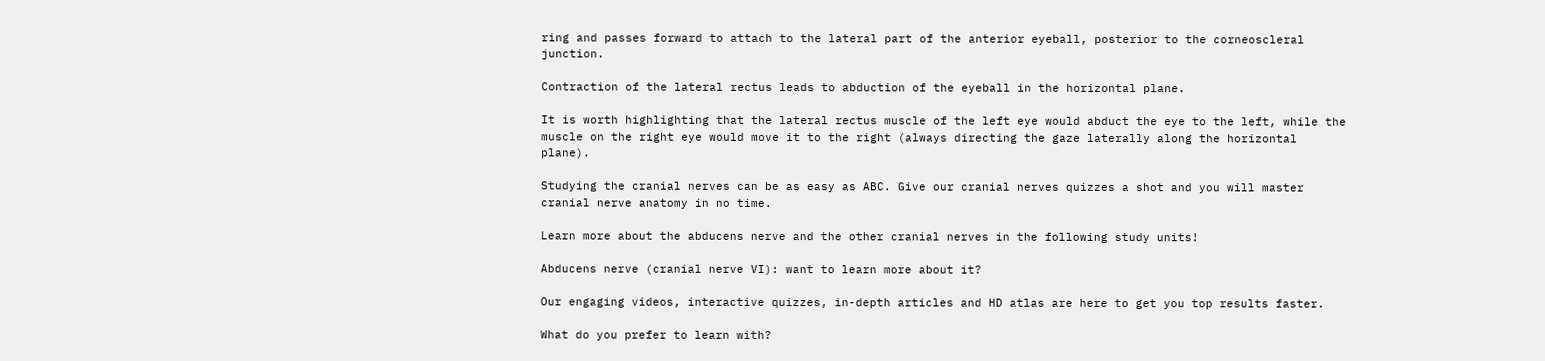ring and passes forward to attach to the lateral part of the anterior eyeball, posterior to the corneoscleral junction.

Contraction of the lateral rectus leads to abduction of the eyeball in the horizontal plane.

It is worth highlighting that the lateral rectus muscle of the left eye would abduct the eye to the left, while the muscle on the right eye would move it to the right (always directing the gaze laterally along the horizontal plane).

Studying the cranial nerves can be as easy as ABC. Give our cranial nerves quizzes a shot and you will master cranial nerve anatomy in no time.

Learn more about the abducens nerve and the other cranial nerves in the following study units!

Abducens nerve (cranial nerve VI): want to learn more about it?

Our engaging videos, interactive quizzes, in-depth articles and HD atlas are here to get you top results faster.

What do you prefer to learn with?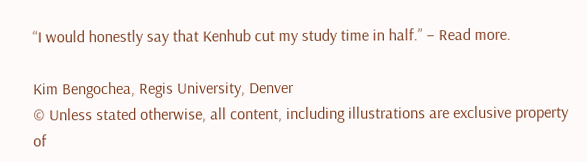“I would honestly say that Kenhub cut my study time in half.” – Read more.

Kim Bengochea, Regis University, Denver
© Unless stated otherwise, all content, including illustrations are exclusive property of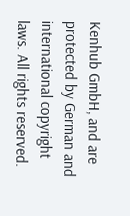Kenhub GmbH, and are protected by German and international copyright laws. All rights reserved.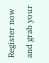Register now and grab your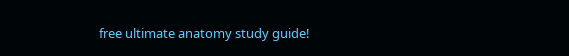free ultimate anatomy study guide!